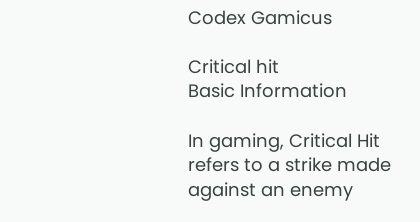Codex Gamicus

Critical hit
Basic Information

In gaming, Critical Hit refers to a strike made against an enemy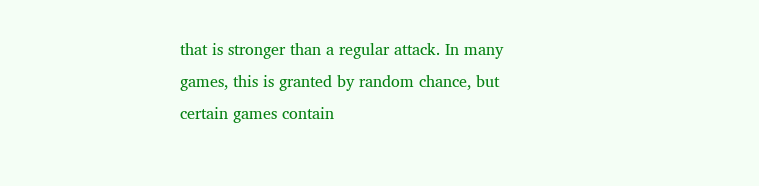that is stronger than a regular attack. In many games, this is granted by random chance, but certain games contain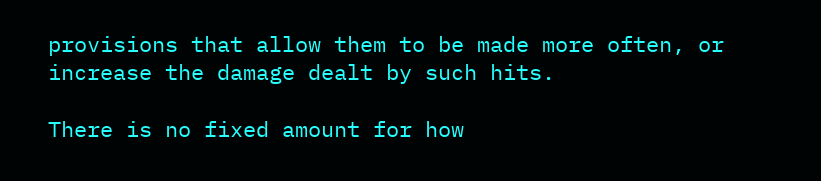provisions that allow them to be made more often, or increase the damage dealt by such hits.

There is no fixed amount for how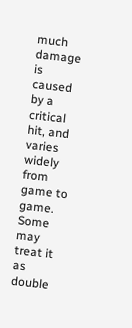much damage is caused by a critical hit, and varies widely from game to game. Some may treat it as double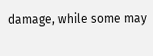damage, while some may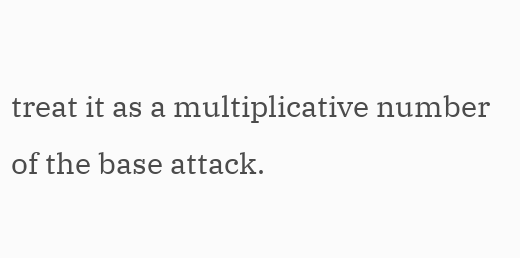treat it as a multiplicative number of the base attack.